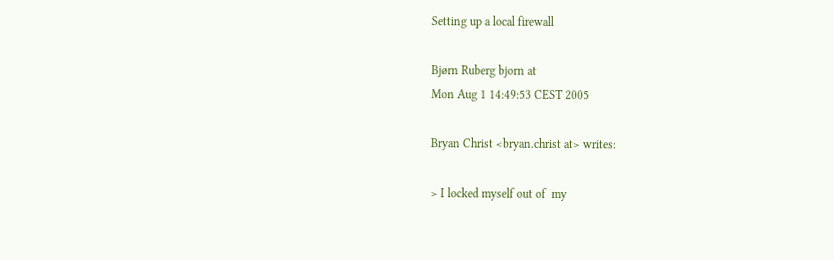Setting up a local firewall

Bjørn Ruberg bjorn at
Mon Aug 1 14:49:53 CEST 2005

Bryan Christ <bryan.christ at> writes:

> I locked myself out of  my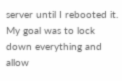server until I rebooted it.  My goal was to lock down everything and allow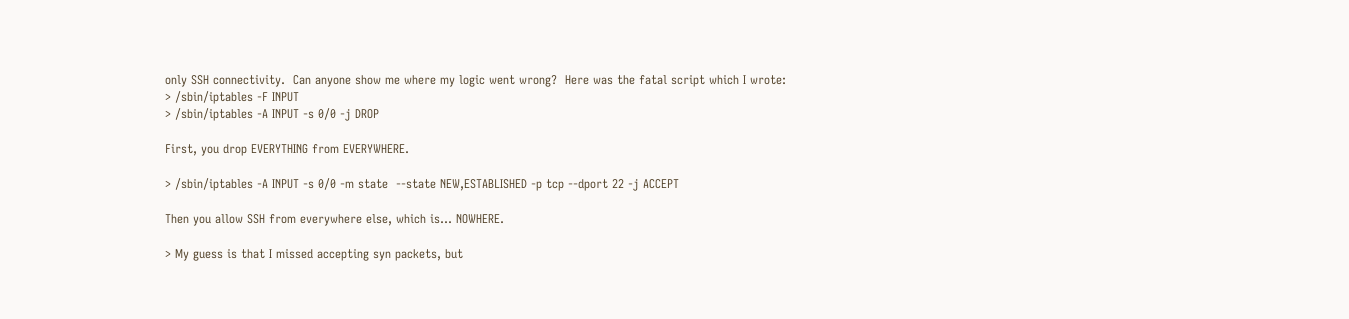only SSH connectivity.  Can anyone show me where my logic went wrong?  Here was the fatal script which I wrote:
> /sbin/iptables -F INPUT
> /sbin/iptables -A INPUT -s 0/0 -j DROP

First, you drop EVERYTHING from EVERYWHERE.

> /sbin/iptables -A INPUT -s 0/0 -m state  --state NEW,ESTABLISHED -p tcp --dport 22 -j ACCEPT

Then you allow SSH from everywhere else, which is... NOWHERE.

> My guess is that I missed accepting syn packets, but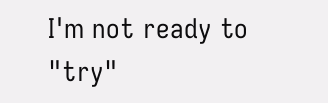I'm not ready to "try"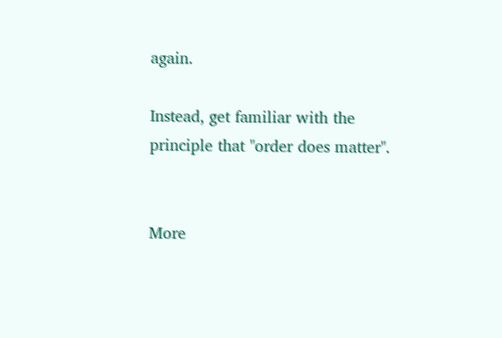again.

Instead, get familiar with the principle that "order does matter".


More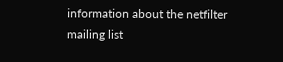information about the netfilter mailing list